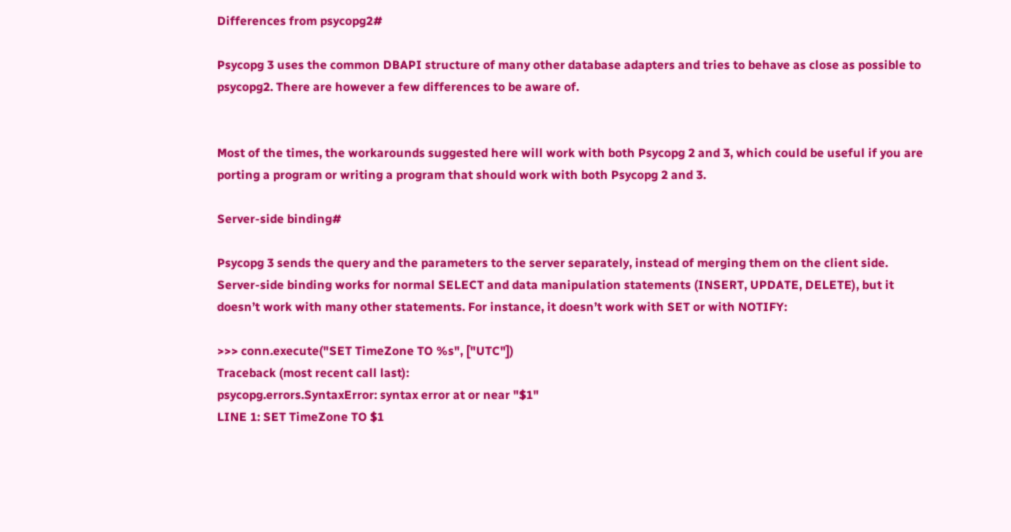Differences from psycopg2#

Psycopg 3 uses the common DBAPI structure of many other database adapters and tries to behave as close as possible to psycopg2. There are however a few differences to be aware of.


Most of the times, the workarounds suggested here will work with both Psycopg 2 and 3, which could be useful if you are porting a program or writing a program that should work with both Psycopg 2 and 3.

Server-side binding#

Psycopg 3 sends the query and the parameters to the server separately, instead of merging them on the client side. Server-side binding works for normal SELECT and data manipulation statements (INSERT, UPDATE, DELETE), but it doesn’t work with many other statements. For instance, it doesn’t work with SET or with NOTIFY:

>>> conn.execute("SET TimeZone TO %s", ["UTC"])
Traceback (most recent call last):
psycopg.errors.SyntaxError: syntax error at or near "$1"
LINE 1: SET TimeZone TO $1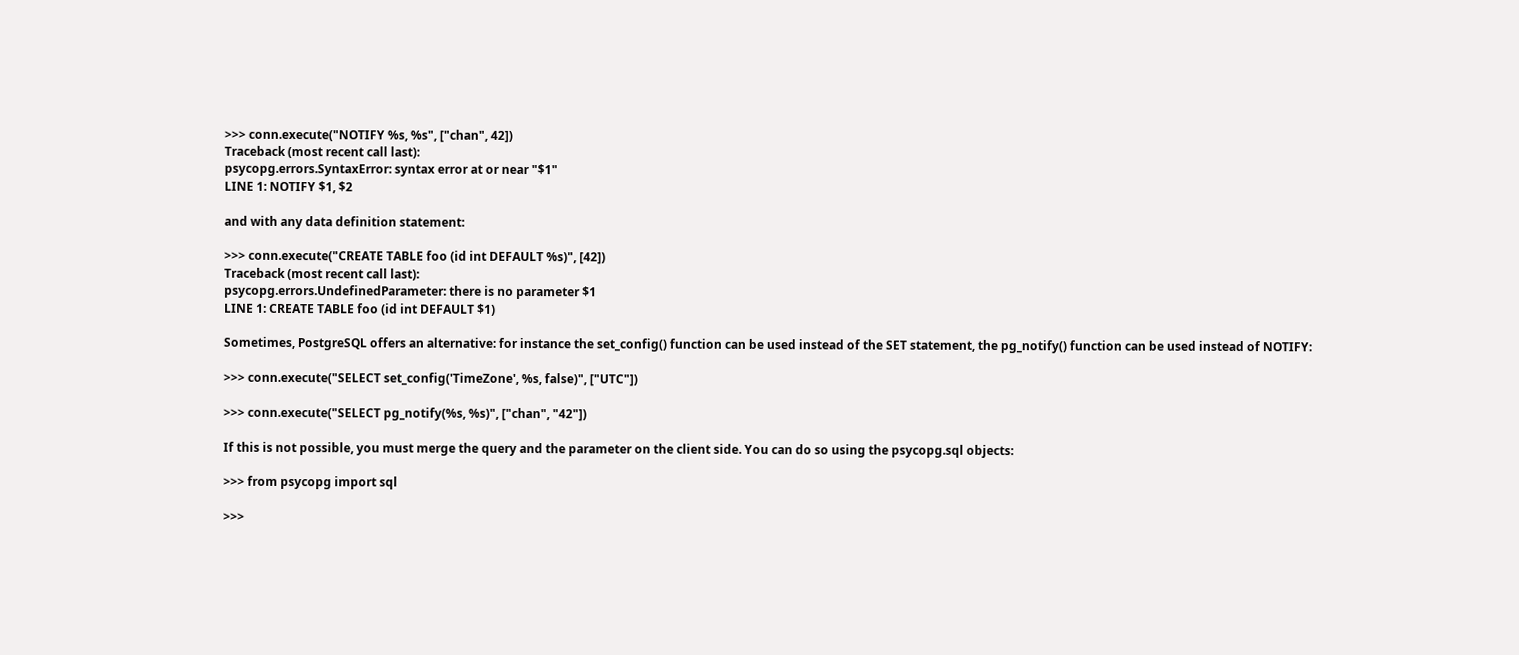>>> conn.execute("NOTIFY %s, %s", ["chan", 42])
Traceback (most recent call last):
psycopg.errors.SyntaxError: syntax error at or near "$1"
LINE 1: NOTIFY $1, $2

and with any data definition statement:

>>> conn.execute("CREATE TABLE foo (id int DEFAULT %s)", [42])
Traceback (most recent call last):
psycopg.errors.UndefinedParameter: there is no parameter $1
LINE 1: CREATE TABLE foo (id int DEFAULT $1)

Sometimes, PostgreSQL offers an alternative: for instance the set_config() function can be used instead of the SET statement, the pg_notify() function can be used instead of NOTIFY:

>>> conn.execute("SELECT set_config('TimeZone', %s, false)", ["UTC"])

>>> conn.execute("SELECT pg_notify(%s, %s)", ["chan", "42"])

If this is not possible, you must merge the query and the parameter on the client side. You can do so using the psycopg.sql objects:

>>> from psycopg import sql

>>>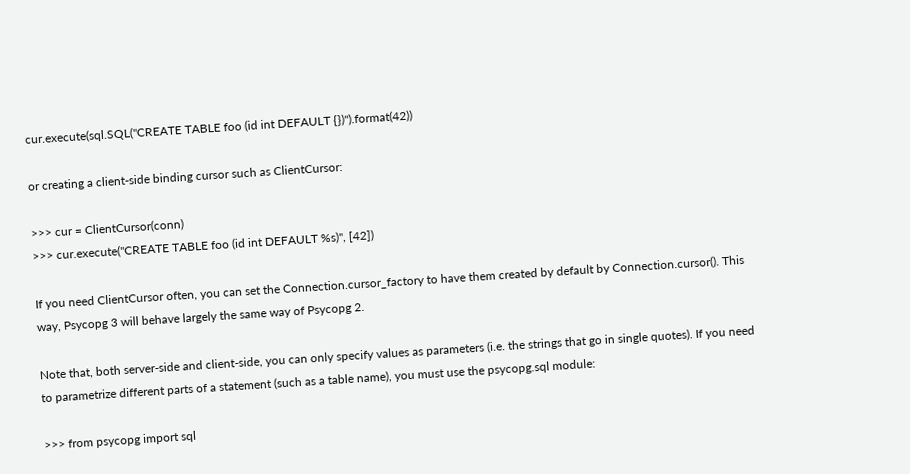cur.execute(sql.SQL("CREATE TABLE foo (id int DEFAULT {})").format(42))

or creating a client-side binding cursor such as ClientCursor:

>>> cur = ClientCursor(conn)
>>> cur.execute("CREATE TABLE foo (id int DEFAULT %s)", [42])

If you need ClientCursor often, you can set the Connection.cursor_factory to have them created by default by Connection.cursor(). This way, Psycopg 3 will behave largely the same way of Psycopg 2.

Note that, both server-side and client-side, you can only specify values as parameters (i.e. the strings that go in single quotes). If you need to parametrize different parts of a statement (such as a table name), you must use the psycopg.sql module:

>>> from psycopg import sql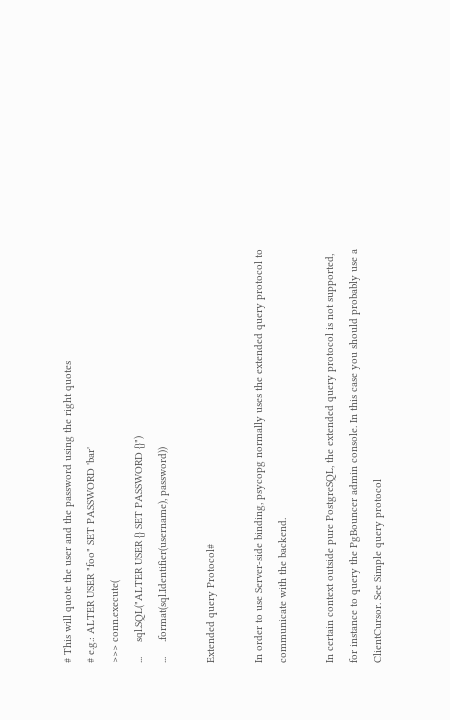# This will quote the user and the password using the right quotes
# e.g.: ALTER USER "foo" SET PASSWORD 'bar'
>>> conn.execute(
...     sql.SQL("ALTER USER {} SET PASSWORD {}")
...     .format(sql.Identifier(username), password))

Extended query Protocol#

In order to use Server-side binding, psycopg normally uses the extended query protocol to communicate with the backend.

In certain context outside pure PostgreSQL, the extended query protocol is not supported, for instance to query the PgBouncer admin console. In this case you should probably use a ClientCursor. See Simple query protocol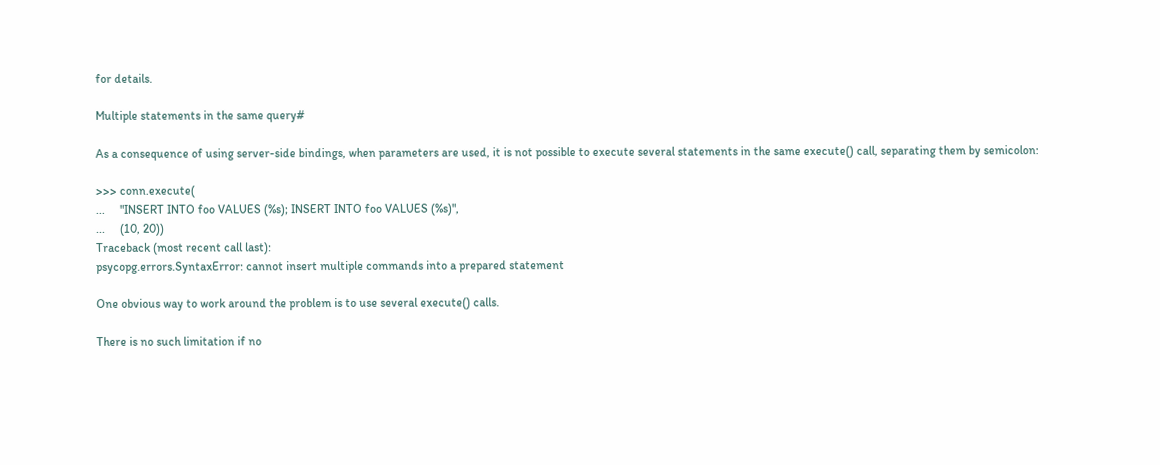for details.

Multiple statements in the same query#

As a consequence of using server-side bindings, when parameters are used, it is not possible to execute several statements in the same execute() call, separating them by semicolon:

>>> conn.execute(
...     "INSERT INTO foo VALUES (%s); INSERT INTO foo VALUES (%s)",
...     (10, 20))
Traceback (most recent call last):
psycopg.errors.SyntaxError: cannot insert multiple commands into a prepared statement

One obvious way to work around the problem is to use several execute() calls.

There is no such limitation if no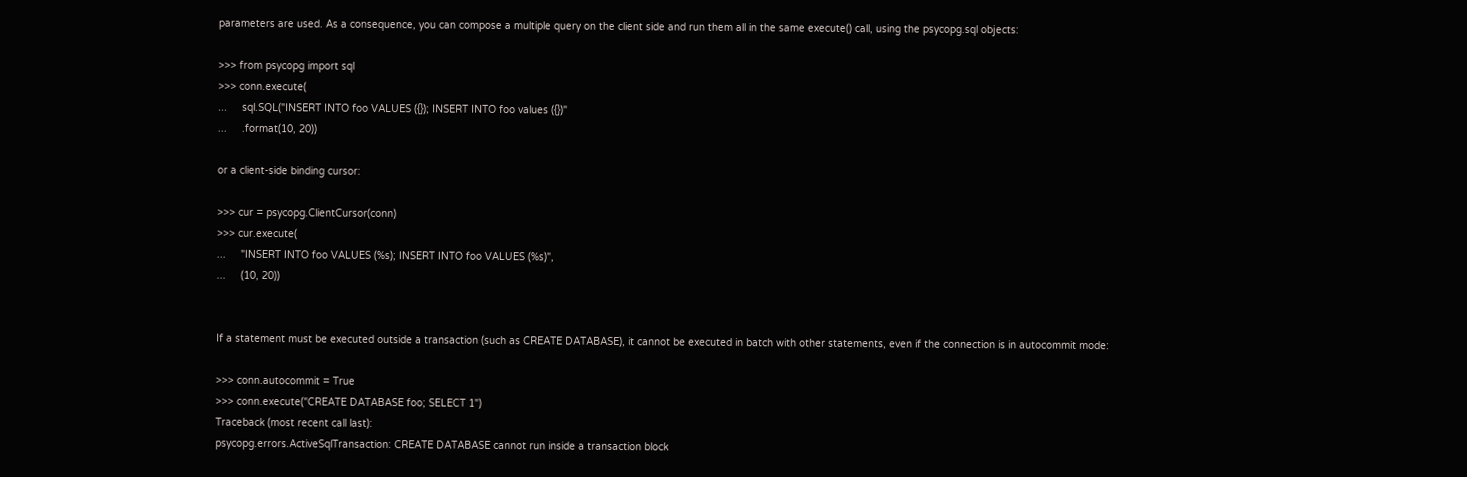parameters are used. As a consequence, you can compose a multiple query on the client side and run them all in the same execute() call, using the psycopg.sql objects:

>>> from psycopg import sql
>>> conn.execute(
...     sql.SQL("INSERT INTO foo VALUES ({}); INSERT INTO foo values ({})"
...     .format(10, 20))

or a client-side binding cursor:

>>> cur = psycopg.ClientCursor(conn)
>>> cur.execute(
...     "INSERT INTO foo VALUES (%s); INSERT INTO foo VALUES (%s)",
...     (10, 20))


If a statement must be executed outside a transaction (such as CREATE DATABASE), it cannot be executed in batch with other statements, even if the connection is in autocommit mode:

>>> conn.autocommit = True
>>> conn.execute("CREATE DATABASE foo; SELECT 1")
Traceback (most recent call last):
psycopg.errors.ActiveSqlTransaction: CREATE DATABASE cannot run inside a transaction block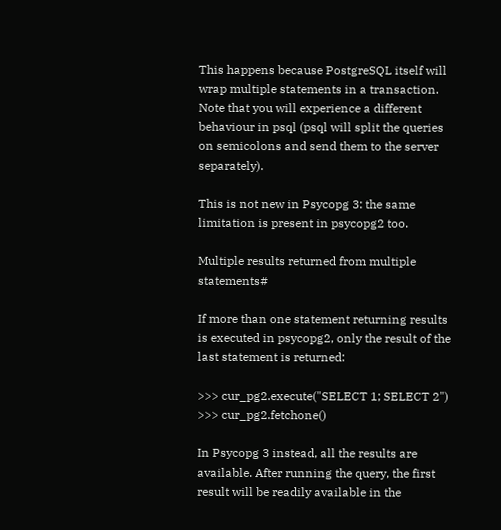This happens because PostgreSQL itself will wrap multiple statements in a transaction. Note that you will experience a different behaviour in psql (psql will split the queries on semicolons and send them to the server separately).

This is not new in Psycopg 3: the same limitation is present in psycopg2 too.

Multiple results returned from multiple statements#

If more than one statement returning results is executed in psycopg2, only the result of the last statement is returned:

>>> cur_pg2.execute("SELECT 1; SELECT 2")
>>> cur_pg2.fetchone()

In Psycopg 3 instead, all the results are available. After running the query, the first result will be readily available in the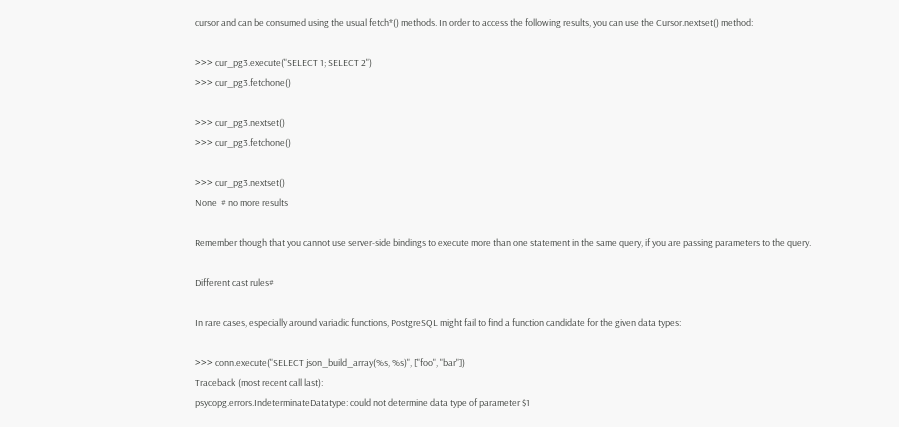cursor and can be consumed using the usual fetch*() methods. In order to access the following results, you can use the Cursor.nextset() method:

>>> cur_pg3.execute("SELECT 1; SELECT 2")
>>> cur_pg3.fetchone()

>>> cur_pg3.nextset()
>>> cur_pg3.fetchone()

>>> cur_pg3.nextset()
None  # no more results

Remember though that you cannot use server-side bindings to execute more than one statement in the same query, if you are passing parameters to the query.

Different cast rules#

In rare cases, especially around variadic functions, PostgreSQL might fail to find a function candidate for the given data types:

>>> conn.execute("SELECT json_build_array(%s, %s)", ["foo", "bar"])
Traceback (most recent call last):
psycopg.errors.IndeterminateDatatype: could not determine data type of parameter $1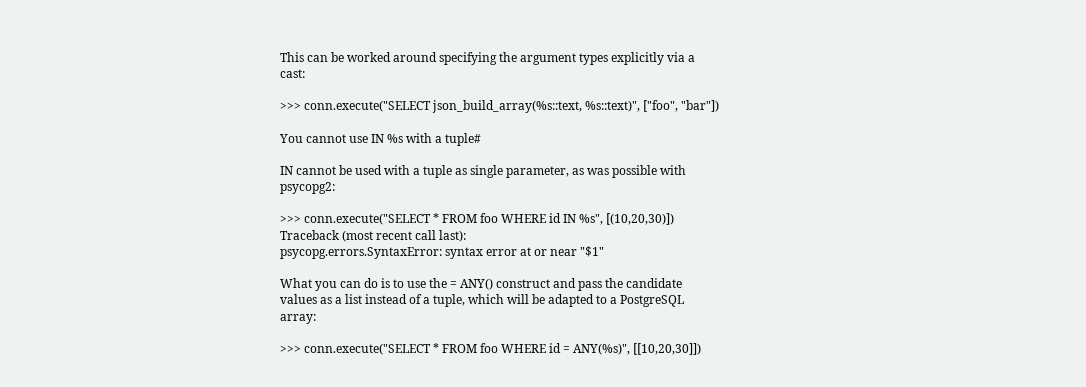This can be worked around specifying the argument types explicitly via a cast:

>>> conn.execute("SELECT json_build_array(%s::text, %s::text)", ["foo", "bar"])

You cannot use IN %s with a tuple#

IN cannot be used with a tuple as single parameter, as was possible with psycopg2:

>>> conn.execute("SELECT * FROM foo WHERE id IN %s", [(10,20,30)])
Traceback (most recent call last):
psycopg.errors.SyntaxError: syntax error at or near "$1"

What you can do is to use the = ANY() construct and pass the candidate values as a list instead of a tuple, which will be adapted to a PostgreSQL array:

>>> conn.execute("SELECT * FROM foo WHERE id = ANY(%s)", [[10,20,30]])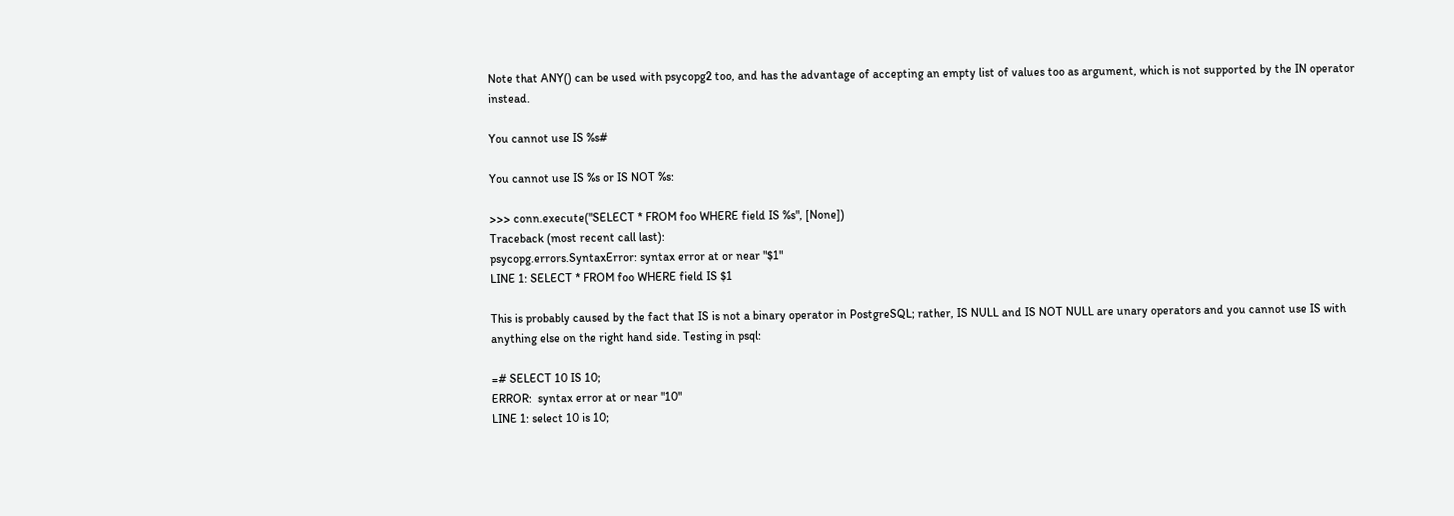Note that ANY() can be used with psycopg2 too, and has the advantage of accepting an empty list of values too as argument, which is not supported by the IN operator instead.

You cannot use IS %s#

You cannot use IS %s or IS NOT %s:

>>> conn.execute("SELECT * FROM foo WHERE field IS %s", [None])
Traceback (most recent call last):
psycopg.errors.SyntaxError: syntax error at or near "$1"
LINE 1: SELECT * FROM foo WHERE field IS $1

This is probably caused by the fact that IS is not a binary operator in PostgreSQL; rather, IS NULL and IS NOT NULL are unary operators and you cannot use IS with anything else on the right hand side. Testing in psql:

=# SELECT 10 IS 10;
ERROR:  syntax error at or near "10"
LINE 1: select 10 is 10;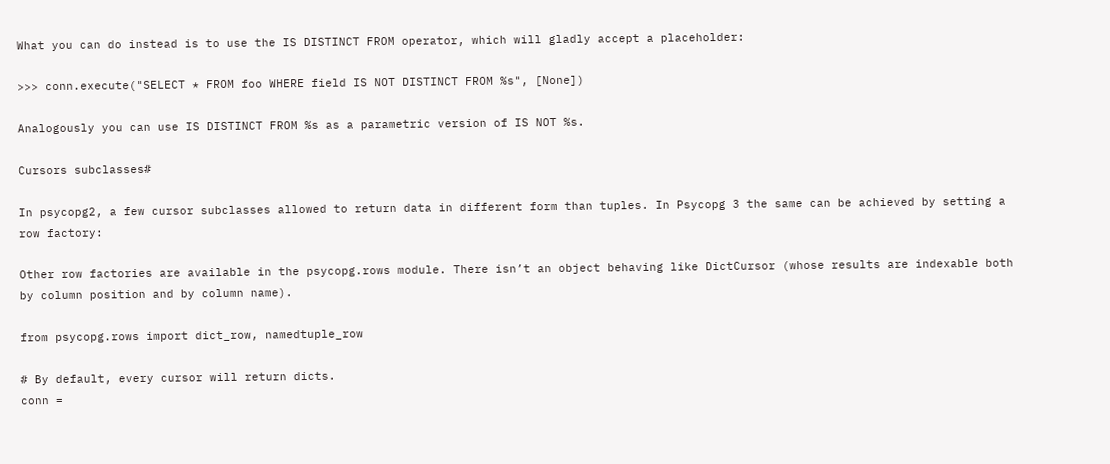What you can do instead is to use the IS DISTINCT FROM operator, which will gladly accept a placeholder:

>>> conn.execute("SELECT * FROM foo WHERE field IS NOT DISTINCT FROM %s", [None])

Analogously you can use IS DISTINCT FROM %s as a parametric version of IS NOT %s.

Cursors subclasses#

In psycopg2, a few cursor subclasses allowed to return data in different form than tuples. In Psycopg 3 the same can be achieved by setting a row factory:

Other row factories are available in the psycopg.rows module. There isn’t an object behaving like DictCursor (whose results are indexable both by column position and by column name).

from psycopg.rows import dict_row, namedtuple_row

# By default, every cursor will return dicts.
conn =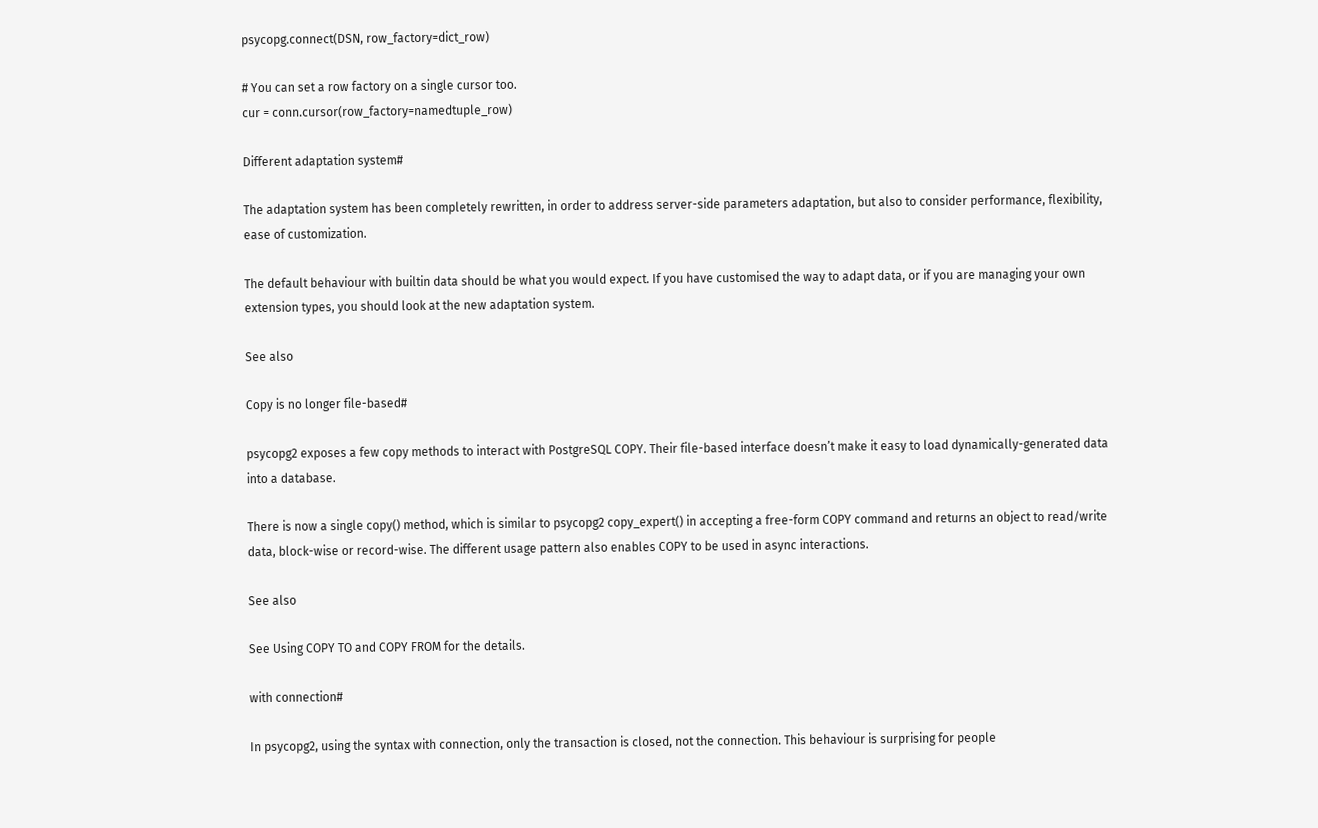psycopg.connect(DSN, row_factory=dict_row)

# You can set a row factory on a single cursor too.
cur = conn.cursor(row_factory=namedtuple_row)

Different adaptation system#

The adaptation system has been completely rewritten, in order to address server-side parameters adaptation, but also to consider performance, flexibility, ease of customization.

The default behaviour with builtin data should be what you would expect. If you have customised the way to adapt data, or if you are managing your own extension types, you should look at the new adaptation system.

See also

Copy is no longer file-based#

psycopg2 exposes a few copy methods to interact with PostgreSQL COPY. Their file-based interface doesn’t make it easy to load dynamically-generated data into a database.

There is now a single copy() method, which is similar to psycopg2 copy_expert() in accepting a free-form COPY command and returns an object to read/write data, block-wise or record-wise. The different usage pattern also enables COPY to be used in async interactions.

See also

See Using COPY TO and COPY FROM for the details.

with connection#

In psycopg2, using the syntax with connection, only the transaction is closed, not the connection. This behaviour is surprising for people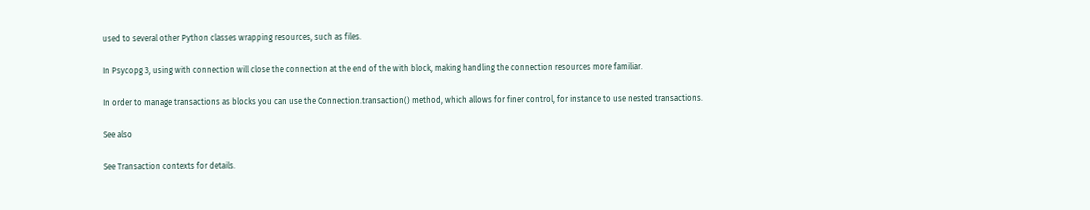used to several other Python classes wrapping resources, such as files.

In Psycopg 3, using with connection will close the connection at the end of the with block, making handling the connection resources more familiar.

In order to manage transactions as blocks you can use the Connection.transaction() method, which allows for finer control, for instance to use nested transactions.

See also

See Transaction contexts for details.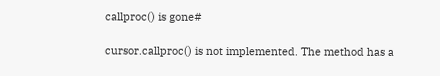callproc() is gone#

cursor.callproc() is not implemented. The method has a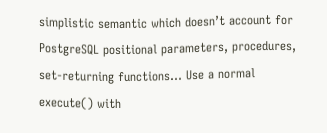simplistic semantic which doesn’t account for PostgreSQL positional parameters, procedures, set-returning functions… Use a normal execute() with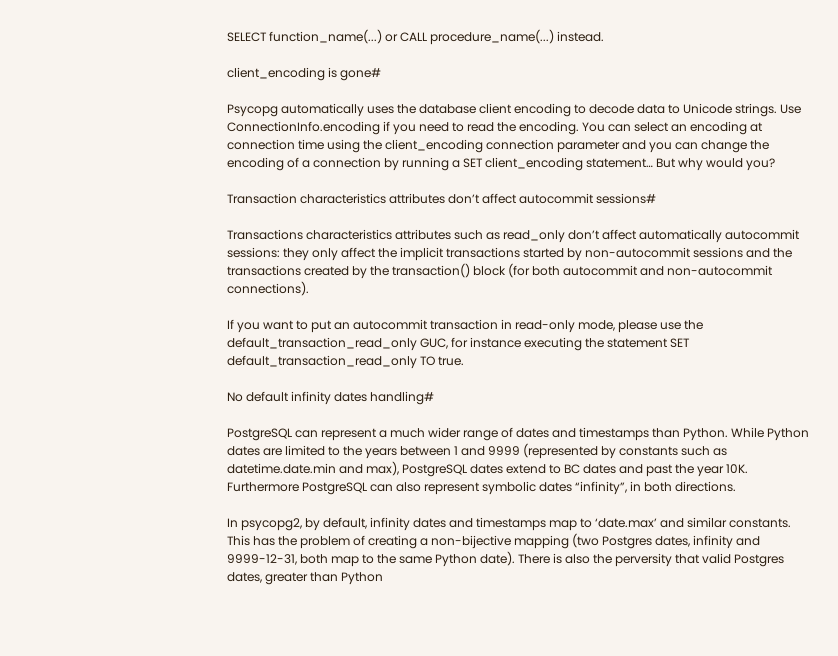SELECT function_name(...) or CALL procedure_name(...) instead.

client_encoding is gone#

Psycopg automatically uses the database client encoding to decode data to Unicode strings. Use ConnectionInfo.encoding if you need to read the encoding. You can select an encoding at connection time using the client_encoding connection parameter and you can change the encoding of a connection by running a SET client_encoding statement… But why would you?

Transaction characteristics attributes don’t affect autocommit sessions#

Transactions characteristics attributes such as read_only don’t affect automatically autocommit sessions: they only affect the implicit transactions started by non-autocommit sessions and the transactions created by the transaction() block (for both autocommit and non-autocommit connections).

If you want to put an autocommit transaction in read-only mode, please use the default_transaction_read_only GUC, for instance executing the statement SET default_transaction_read_only TO true.

No default infinity dates handling#

PostgreSQL can represent a much wider range of dates and timestamps than Python. While Python dates are limited to the years between 1 and 9999 (represented by constants such as datetime.date.min and max), PostgreSQL dates extend to BC dates and past the year 10K. Furthermore PostgreSQL can also represent symbolic dates “infinity”, in both directions.

In psycopg2, by default, infinity dates and timestamps map to ‘date.max’ and similar constants. This has the problem of creating a non-bijective mapping (two Postgres dates, infinity and 9999-12-31, both map to the same Python date). There is also the perversity that valid Postgres dates, greater than Python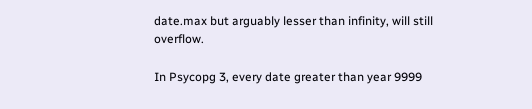date.max but arguably lesser than infinity, will still overflow.

In Psycopg 3, every date greater than year 9999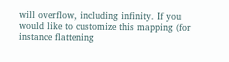will overflow, including infinity. If you would like to customize this mapping (for instance flattening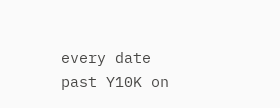every date past Y10K on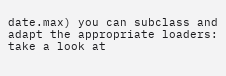date.max) you can subclass and adapt the appropriate loaders: take a look at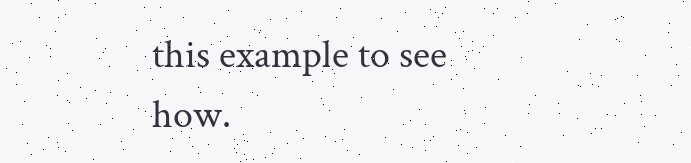this example to see how.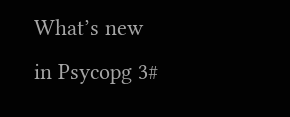What’s new in Psycopg 3#